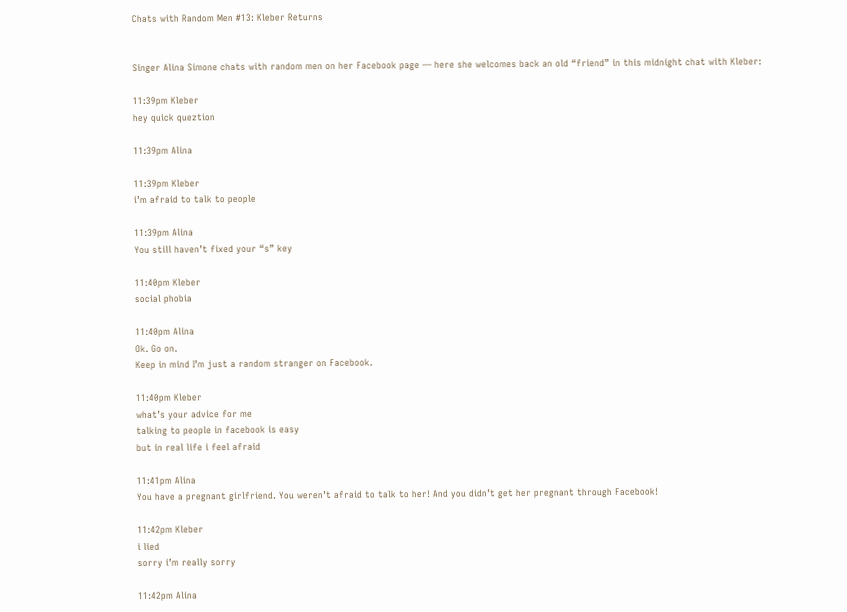Chats with Random Men #13: Kleber Returns


Singer Alina Simone chats with random men on her Facebook page — here she welcomes back an old “friend” in this midnight chat with Kleber:

11:39pm Kleber
hey quick queztion

11:39pm Alina

11:39pm Kleber
i’m afraid to talk to people

11:39pm Alina
You still haven’t fixed your “s” key

11:40pm Kleber
social phobia

11:40pm Alina
Ok. Go on.
Keep in mind I’m just a random stranger on Facebook.

11:40pm Kleber
what’s your advice for me
talking to people in facebook is easy
but in real life i feel afraid

11:41pm Alina
You have a pregnant girlfriend. You weren’t afraid to talk to her! And you didn’t get her pregnant through Facebook!

11:42pm Kleber
i lied
sorry i’m really sorry

11:42pm Alina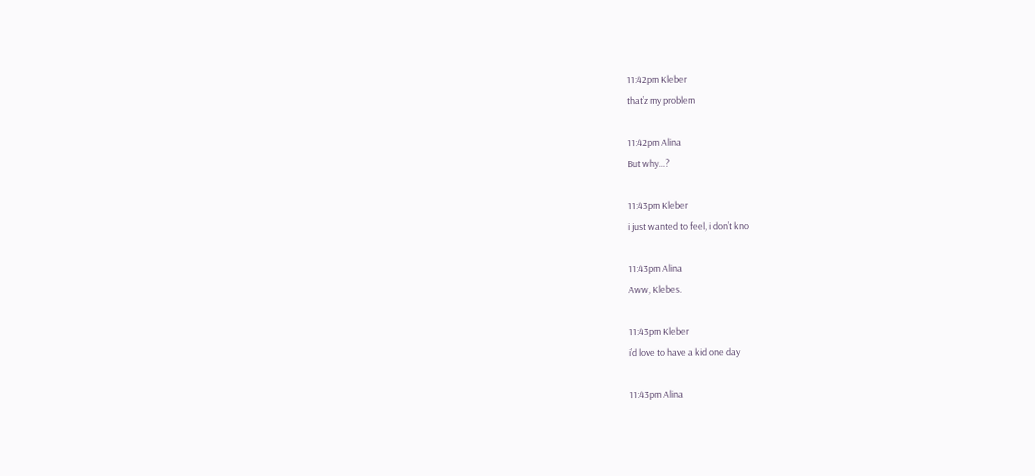11:42pm Kleber
that’z my problem

11:42pm Alina
But why…?

11:43pm Kleber
i just wanted to feel, i don’t kno

11:43pm Alina
Aww, Klebes.

11:43pm Kleber
i’d love to have a kid one day

11:43pm Alina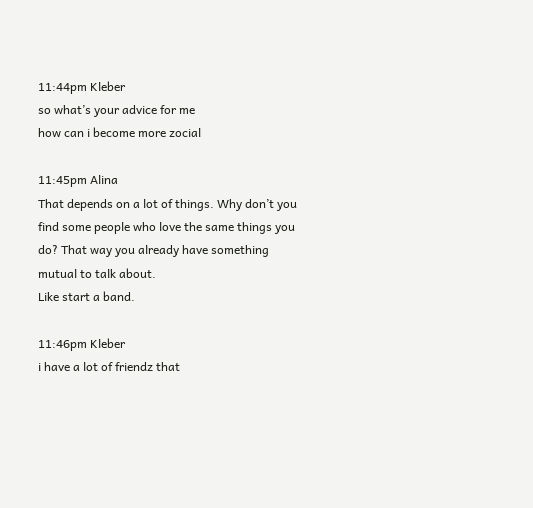11:44pm Kleber
so what’s your advice for me
how can i become more zocial

11:45pm Alina
That depends on a lot of things. Why don’t you find some people who love the same things you do? That way you already have something mutual to talk about.
Like start a band.

11:46pm Kleber
i have a lot of friendz that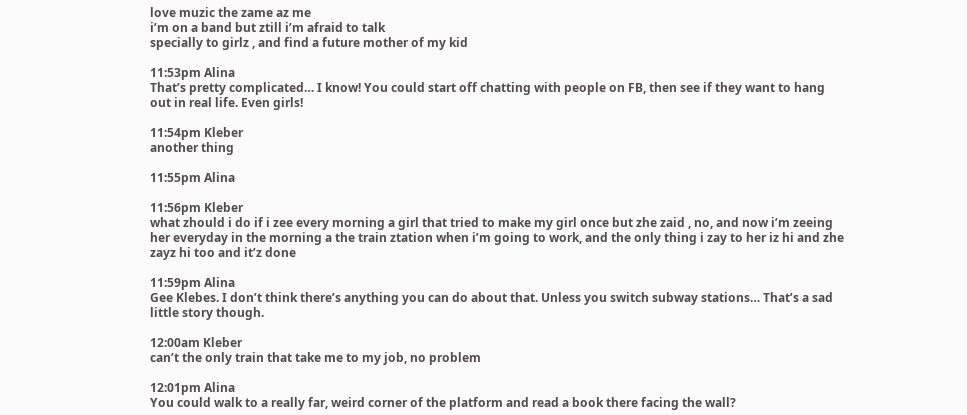love muzic the zame az me
i’m on a band but ztill i’m afraid to talk
specially to girlz , and find a future mother of my kid

11:53pm Alina
That’s pretty complicated… I know! You could start off chatting with people on FB, then see if they want to hang out in real life. Even girls!

11:54pm Kleber
another thing

11:55pm Alina

11:56pm Kleber
what zhould i do if i zee every morning a girl that tried to make my girl once but zhe zaid , no, and now i’m zeeing her everyday in the morning a the train ztation when i’m going to work, and the only thing i zay to her iz hi and zhe zayz hi too and it’z done

11:59pm Alina
Gee Klebes. I don’t think there’s anything you can do about that. Unless you switch subway stations… That’s a sad little story though.

12:00am Kleber
can’t the only train that take me to my job, no problem

12:01pm Alina
You could walk to a really far, weird corner of the platform and read a book there facing the wall?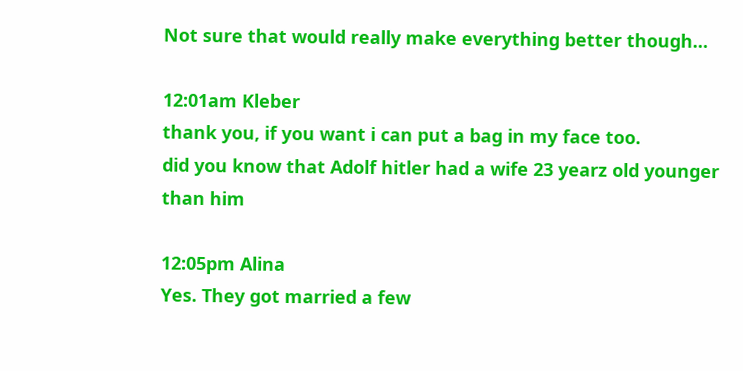Not sure that would really make everything better though…

12:01am Kleber
thank you, if you want i can put a bag in my face too.
did you know that Adolf hitler had a wife 23 yearz old younger than him

12:05pm Alina
Yes. They got married a few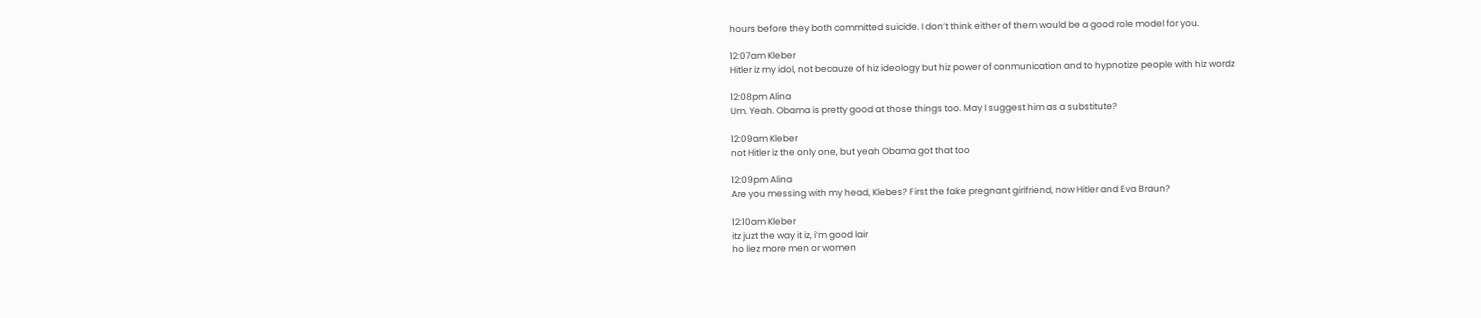hours before they both committed suicide. I don’t think either of them would be a good role model for you.

12:07am Kleber
Hitler iz my idol, not becauze of hiz ideology but hiz power of conmunication and to hypnotize people with hiz wordz

12:08pm Alina
Um. Yeah. Obama is pretty good at those things too. May I suggest him as a substitute?

12:09am Kleber
not Hitler iz the only one, but yeah Obama got that too

12:09pm Alina
Are you messing with my head, Klebes? First the fake pregnant girlfriend, now Hitler and Eva Braun?

12:10am Kleber
itz juzt the way it iz, i’m good lair
ho liez more men or women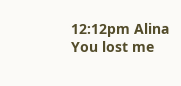12:12pm Alina
You lost me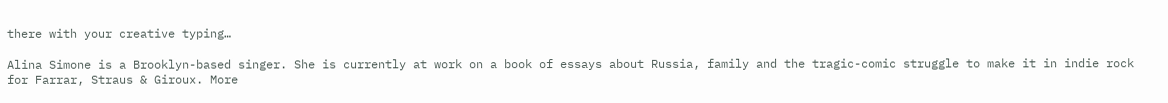there with your creative typing…

Alina Simone is a Brooklyn-based singer. She is currently at work on a book of essays about Russia, family and the tragic-comic struggle to make it in indie rock for Farrar, Straus & Giroux. More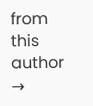from this author →